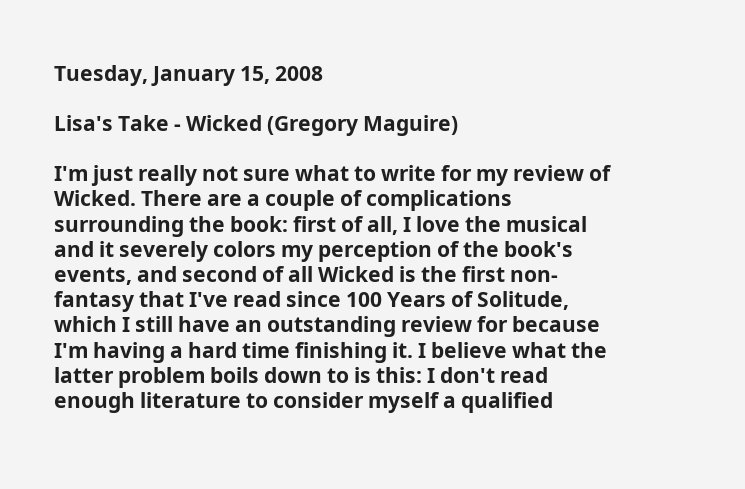Tuesday, January 15, 2008

Lisa's Take - Wicked (Gregory Maguire)

I'm just really not sure what to write for my review of Wicked. There are a couple of complications surrounding the book: first of all, I love the musical and it severely colors my perception of the book's events, and second of all Wicked is the first non-fantasy that I've read since 100 Years of Solitude, which I still have an outstanding review for because I'm having a hard time finishing it. I believe what the latter problem boils down to is this: I don't read enough literature to consider myself a qualified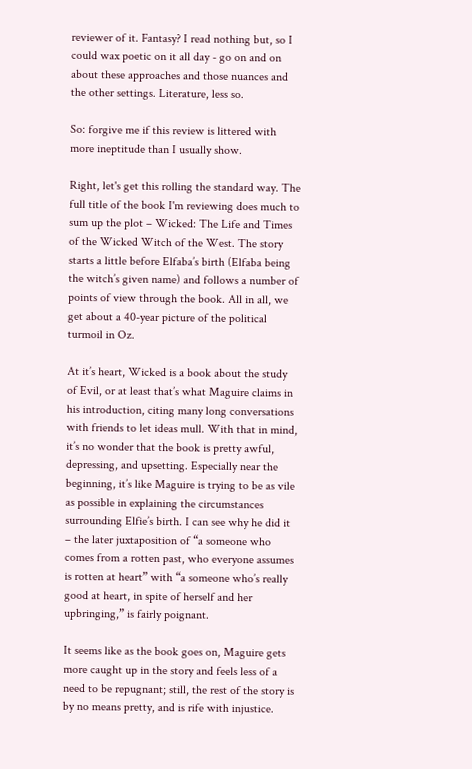reviewer of it. Fantasy? I read nothing but, so I could wax poetic on it all day - go on and on about these approaches and those nuances and the other settings. Literature, less so.

So: forgive me if this review is littered with more ineptitude than I usually show.

Right, let's get this rolling the standard way. The full title of the book I'm reviewing does much to sum up the plot – Wicked: The Life and Times of the Wicked Witch of the West. The story starts a little before Elfaba’s birth (Elfaba being the witch’s given name) and follows a number of points of view through the book. All in all, we get about a 40-year picture of the political turmoil in Oz.

At it’s heart, Wicked is a book about the study of Evil, or at least that’s what Maguire claims in his introduction, citing many long conversations with friends to let ideas mull. With that in mind, it’s no wonder that the book is pretty awful, depressing, and upsetting. Especially near the beginning, it’s like Maguire is trying to be as vile as possible in explaining the circumstances surrounding Elfie’s birth. I can see why he did it – the later juxtaposition of “a someone who comes from a rotten past, who everyone assumes is rotten at heart” with “a someone who’s really good at heart, in spite of herself and her upbringing,” is fairly poignant.

It seems like as the book goes on, Maguire gets more caught up in the story and feels less of a need to be repugnant; still, the rest of the story is by no means pretty, and is rife with injustice.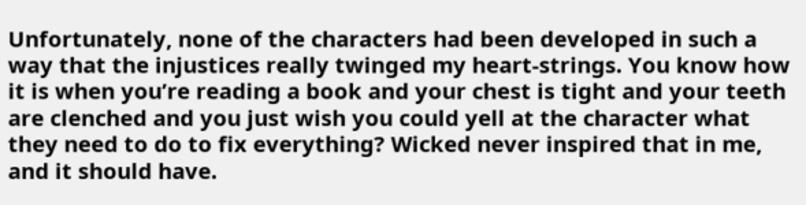Unfortunately, none of the characters had been developed in such a way that the injustices really twinged my heart-strings. You know how it is when you’re reading a book and your chest is tight and your teeth are clenched and you just wish you could yell at the character what they need to do to fix everything? Wicked never inspired that in me, and it should have.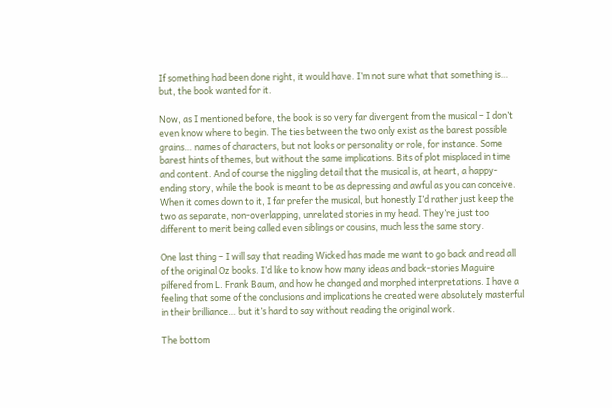If something had been done right, it would have. I’m not sure what that something is… but, the book wanted for it.

Now, as I mentioned before, the book is so very far divergent from the musical – I don’t even know where to begin. The ties between the two only exist as the barest possible grains… names of characters, but not looks or personality or role, for instance. Some barest hints of themes, but without the same implications. Bits of plot misplaced in time and content. And of course the niggling detail that the musical is, at heart, a happy-ending story, while the book is meant to be as depressing and awful as you can conceive. When it comes down to it, I far prefer the musical, but honestly I’d rather just keep the two as separate, non-overlapping, unrelated stories in my head. They’re just too different to merit being called even siblings or cousins, much less the same story.

One last thing – I will say that reading Wicked has made me want to go back and read all of the original Oz books. I’d like to know how many ideas and back-stories Maguire pilfered from L. Frank Baum, and how he changed and morphed interpretations. I have a feeling that some of the conclusions and implications he created were absolutely masterful in their brilliance… but it’s hard to say without reading the original work.

The bottom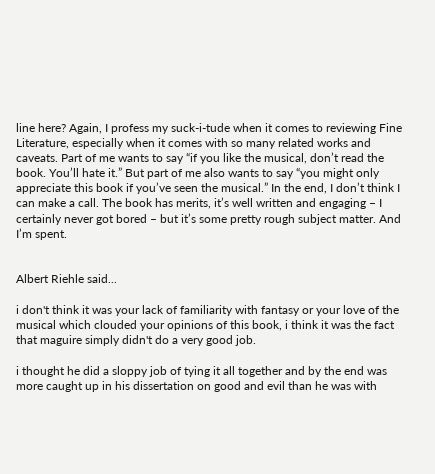line here? Again, I profess my suck-i-tude when it comes to reviewing Fine Literature, especially when it comes with so many related works and caveats. Part of me wants to say “if you like the musical, don’t read the book. You’ll hate it.” But part of me also wants to say “you might only appreciate this book if you’ve seen the musical.” In the end, I don’t think I can make a call. The book has merits, it’s well written and engaging – I certainly never got bored – but it’s some pretty rough subject matter. And I’m spent.


Albert Riehle said...

i don't think it was your lack of familiarity with fantasy or your love of the musical which clouded your opinions of this book, i think it was the fact that maguire simply didn't do a very good job.

i thought he did a sloppy job of tying it all together and by the end was more caught up in his dissertation on good and evil than he was with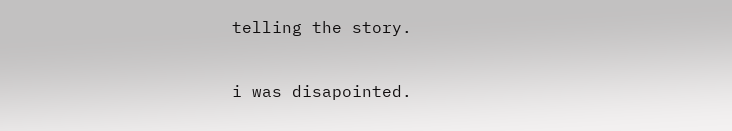telling the story.

i was disapointed.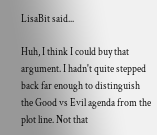LisaBit said...

Huh, I think I could buy that argument. I hadn't quite stepped back far enough to distinguish the Good vs Evil agenda from the plot line. Not that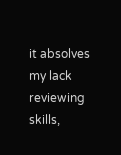it absolves my lack reviewing skills,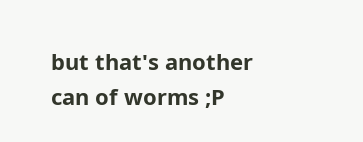but that's another can of worms ;P